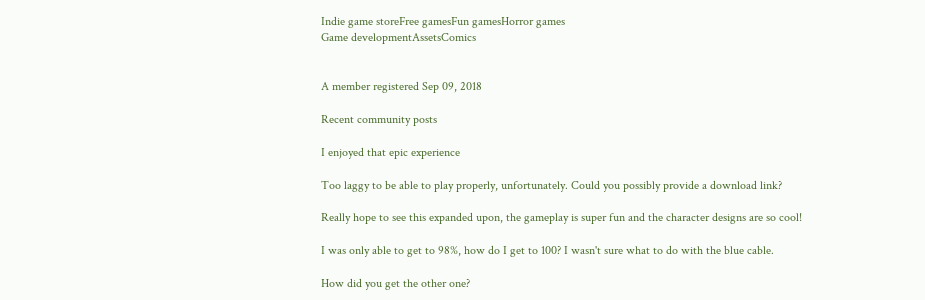Indie game storeFree gamesFun gamesHorror games
Game developmentAssetsComics


A member registered Sep 09, 2018

Recent community posts

I enjoyed that epic experience

Too laggy to be able to play properly, unfortunately. Could you possibly provide a download link?

Really hope to see this expanded upon, the gameplay is super fun and the character designs are so cool!

I was only able to get to 98%, how do I get to 100? I wasn't sure what to do with the blue cable.

How did you get the other one?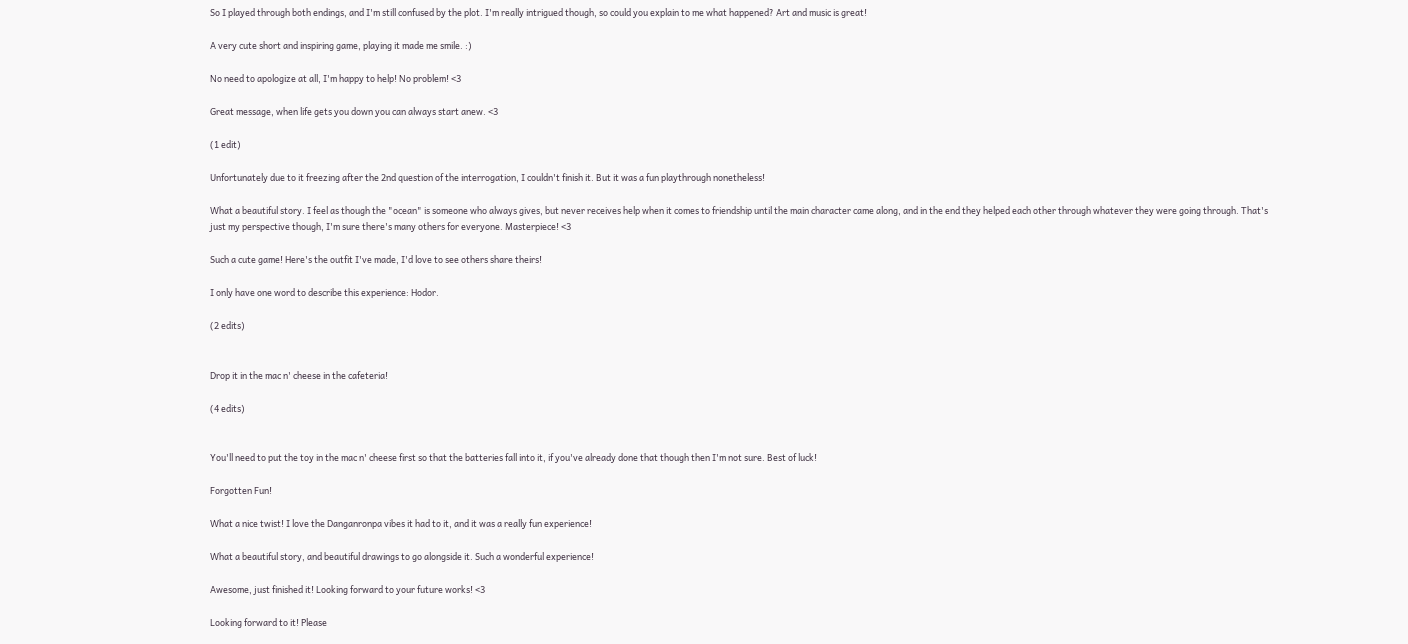So I played through both endings, and I'm still confused by the plot. I'm really intrigued though, so could you explain to me what happened? Art and music is great!

A very cute short and inspiring game, playing it made me smile. :)

No need to apologize at all, I'm happy to help! No problem! <3

Great message, when life gets you down you can always start anew. <3

(1 edit)

Unfortunately due to it freezing after the 2nd question of the interrogation, I couldn't finish it. But it was a fun playthrough nonetheless!

What a beautiful story. I feel as though the "ocean" is someone who always gives, but never receives help when it comes to friendship until the main character came along, and in the end they helped each other through whatever they were going through. That's just my perspective though, I'm sure there's many others for everyone. Masterpiece! <3

Such a cute game! Here's the outfit I've made, I'd love to see others share theirs!

I only have one word to describe this experience: Hodor.

(2 edits)


Drop it in the mac n' cheese in the cafeteria!

(4 edits)


You'll need to put the toy in the mac n' cheese first so that the batteries fall into it, if you've already done that though then I'm not sure. Best of luck!

Forgotten Fun!

What a nice twist! I love the Danganronpa vibes it had to it, and it was a really fun experience!

What a beautiful story, and beautiful drawings to go alongside it. Such a wonderful experience!

Awesome, just finished it! Looking forward to your future works! <3

Looking forward to it! Please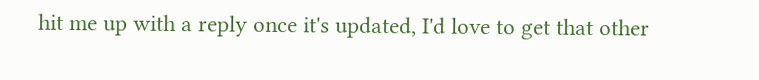hit me up with a reply once it's updated, I'd love to get that other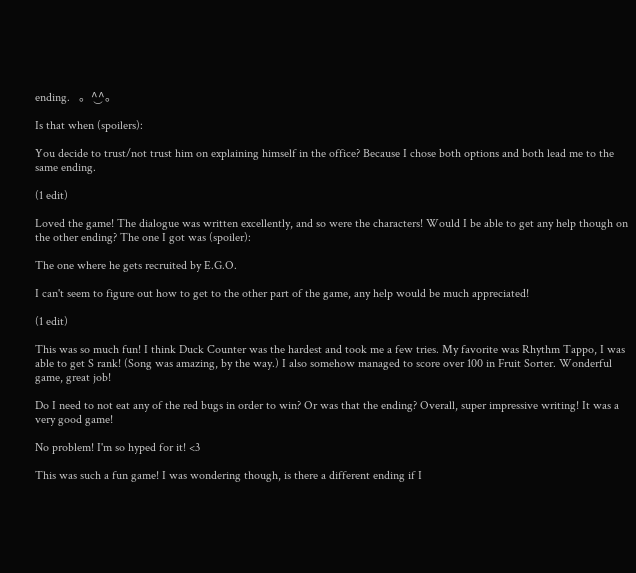ending.   。^‿^。

Is that when (spoilers):

You decide to trust/not trust him on explaining himself in the office? Because I chose both options and both lead me to the same ending.

(1 edit)

Loved the game! The dialogue was written excellently, and so were the characters! Would I be able to get any help though on the other ending? The one I got was (spoiler):

The one where he gets recruited by E.G.O.

I can't seem to figure out how to get to the other part of the game, any help would be much appreciated!

(1 edit)

This was so much fun! I think Duck Counter was the hardest and took me a few tries. My favorite was Rhythm Tappo, I was able to get S rank! (Song was amazing, by the way.) I also somehow managed to score over 100 in Fruit Sorter. Wonderful game, great job!

Do I need to not eat any of the red bugs in order to win? Or was that the ending? Overall, super impressive writing! It was a very good game!

No problem! I'm so hyped for it! <3

This was such a fun game! I was wondering though, is there a different ending if I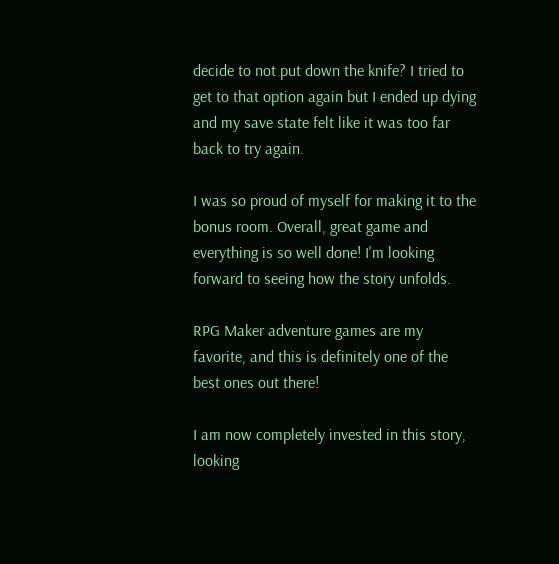decide to not put down the knife? I tried to get to that option again but I ended up dying and my save state felt like it was too far back to try again.

I was so proud of myself for making it to the bonus room. Overall, great game and everything is so well done! I'm looking forward to seeing how the story unfolds.

RPG Maker adventure games are my favorite, and this is definitely one of the best ones out there!

I am now completely invested in this story, looking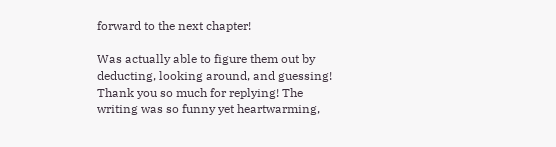forward to the next chapter!

Was actually able to figure them out by deducting, looking around, and guessing! Thank you so much for replying! The writing was so funny yet heartwarming,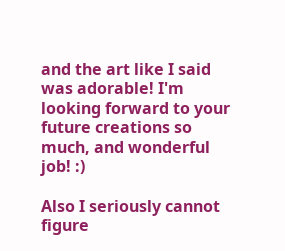and the art like I said was adorable! I'm looking forward to your future creations so much, and wonderful job! :)

Also I seriously cannot figure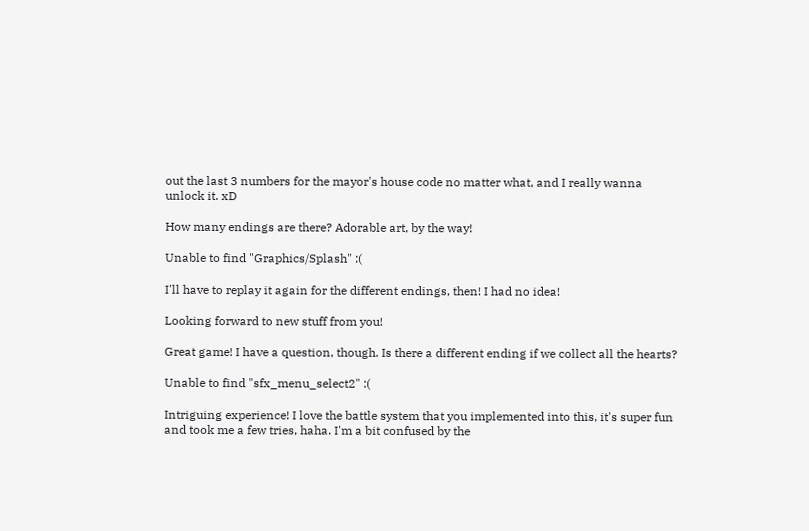out the last 3 numbers for the mayor's house code no matter what, and I really wanna unlock it. xD

How many endings are there? Adorable art, by the way!

Unable to find "Graphics/Splash" :(

I'll have to replay it again for the different endings, then! I had no idea!

Looking forward to new stuff from you!

Great game! I have a question, though. Is there a different ending if we collect all the hearts?

Unable to find "sfx_menu_select2" :(

Intriguing experience! I love the battle system that you implemented into this, it's super fun and took me a few tries, haha. I'm a bit confused by the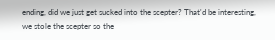ending, did we just get sucked into the scepter? That'd be interesting, we stole the scepter so the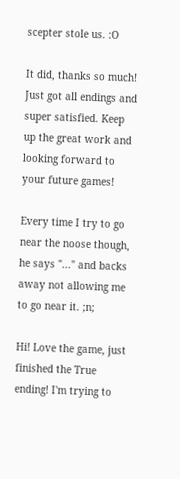scepter stole us. :O

It did, thanks so much! Just got all endings and super satisfied. Keep up the great work and looking forward to your future games!

Every time I try to go near the noose though, he says "..." and backs away not allowing me to go near it. ;n;

Hi! Love the game, just finished the True ending! I'm trying to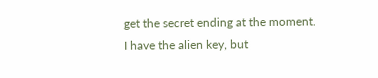get the secret ending at the moment. I have the alien key, but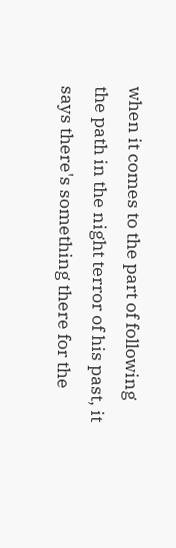when it comes to the part of following the path in the night terror of his past, it says there's something there for the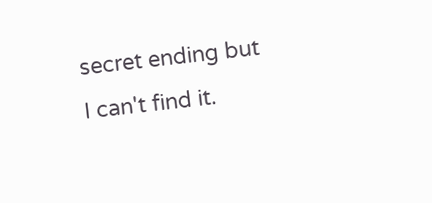secret ending but I can't find it.